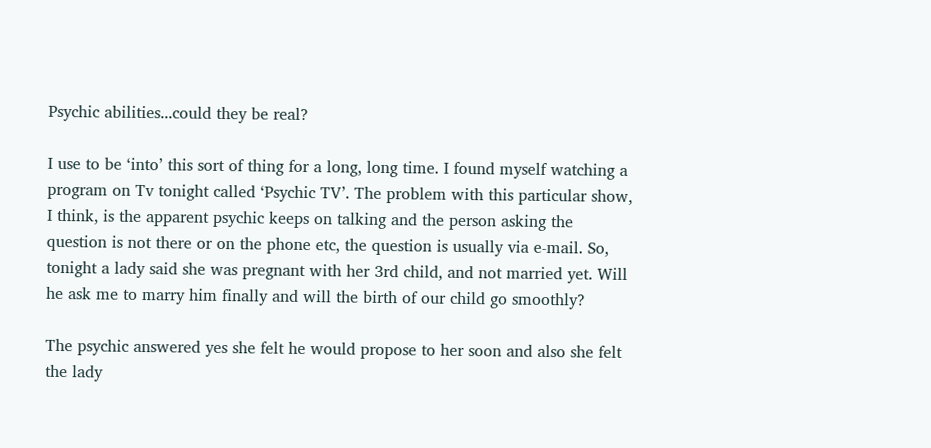Psychic abilities...could they be real?

I use to be ‘into’ this sort of thing for a long, long time. I found myself watching a program on Tv tonight called ‘Psychic TV’. The problem with this particular show, I think, is the apparent psychic keeps on talking and the person asking the question is not there or on the phone etc, the question is usually via e-mail. So, tonight a lady said she was pregnant with her 3rd child, and not married yet. Will he ask me to marry him finally and will the birth of our child go smoothly?

The psychic answered yes she felt he would propose to her soon and also she felt the lady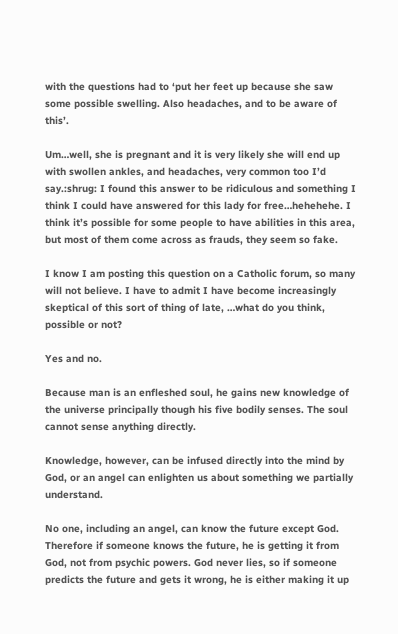with the questions had to ‘put her feet up because she saw some possible swelling. Also headaches, and to be aware of this’.

Um…well, she is pregnant and it is very likely she will end up with swollen ankles, and headaches, very common too I’d say.:shrug: I found this answer to be ridiculous and something I think I could have answered for this lady for free…hehehehe. I think it’s possible for some people to have abilities in this area, but most of them come across as frauds, they seem so fake.

I know I am posting this question on a Catholic forum, so many will not believe. I have to admit I have become increasingly skeptical of this sort of thing of late, …what do you think, possible or not?

Yes and no.

Because man is an enfleshed soul, he gains new knowledge of the universe principally though his five bodily senses. The soul cannot sense anything directly.

Knowledge, however, can be infused directly into the mind by God, or an angel can enlighten us about something we partially understand.

No one, including an angel, can know the future except God. Therefore if someone knows the future, he is getting it from God, not from psychic powers. God never lies, so if someone predicts the future and gets it wrong, he is either making it up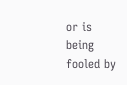or is being fooled by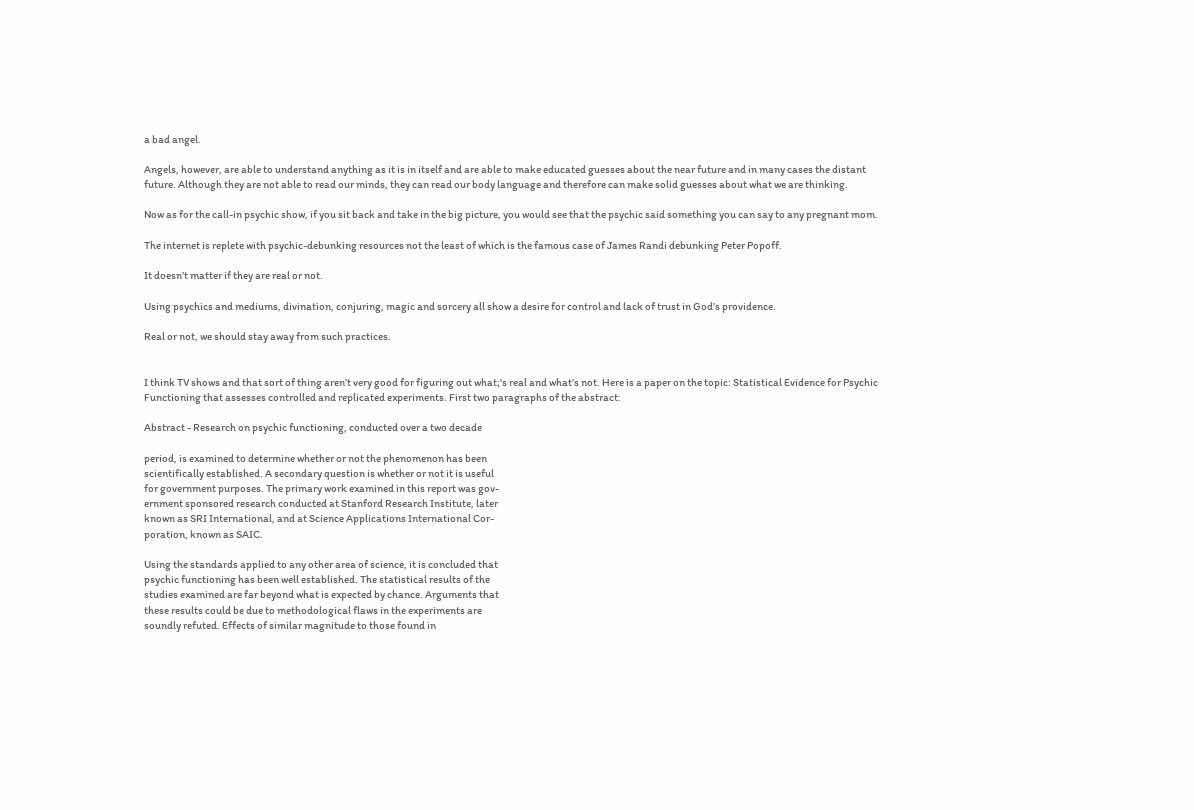a bad angel.

Angels, however, are able to understand anything as it is in itself and are able to make educated guesses about the near future and in many cases the distant future. Although they are not able to read our minds, they can read our body language and therefore can make solid guesses about what we are thinking.

Now as for the call-in psychic show, if you sit back and take in the big picture, you would see that the psychic said something you can say to any pregnant mom.

The internet is replete with psychic-debunking resources not the least of which is the famous case of James Randi debunking Peter Popoff.

It doesn’t matter if they are real or not.

Using psychics and mediums, divination, conjuring, magic and sorcery all show a desire for control and lack of trust in God’s providence.

Real or not, we should stay away from such practices.


I think TV shows and that sort of thing aren’t very good for figuring out what;'s real and what’s not. Here is a paper on the topic: Statistical Evidence for Psychic Functioning that assesses controlled and replicated experiments. First two paragraphs of the abstract:

Abstract - Research on psychic functioning, conducted over a two decade

period, is examined to determine whether or not the phenomenon has been
scientifically established. A secondary question is whether or not it is useful
for government purposes. The primary work examined in this report was gov-
ernment sponsored research conducted at Stanford Research Institute, later
known as SRI International, and at Science Applications International Cor-
poration, known as SAIC.

Using the standards applied to any other area of science, it is concluded that
psychic functioning has been well established. The statistical results of the
studies examined are far beyond what is expected by chance. Arguments that
these results could be due to methodological flaws in the experiments are
soundly refuted. Effects of similar magnitude to those found in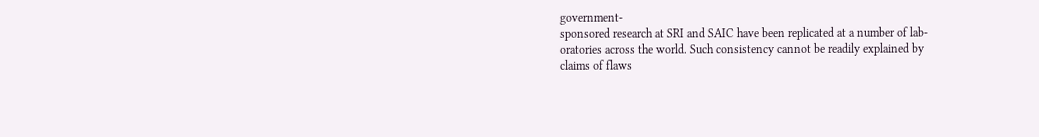government-
sponsored research at SRI and SAIC have been replicated at a number of lab-
oratories across the world. Such consistency cannot be readily explained by
claims of flaws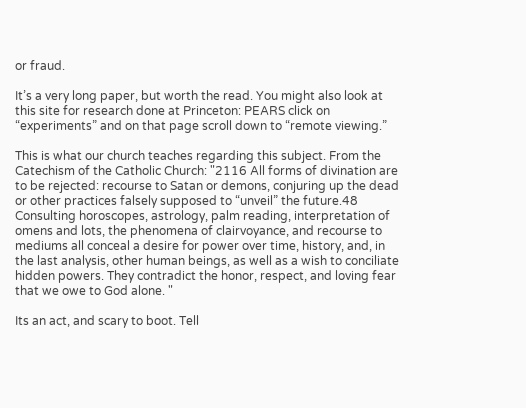or fraud.

It’s a very long paper, but worth the read. You might also look at this site for research done at Princeton: PEARS click on “experiments” and on that page scroll down to “remote viewing.”

This is what our church teaches regarding this subject. From the Catechism of the Catholic Church: "2116 All forms of divination are to be rejected: recourse to Satan or demons, conjuring up the dead or other practices falsely supposed to “unveil” the future.48 Consulting horoscopes, astrology, palm reading, interpretation of omens and lots, the phenomena of clairvoyance, and recourse to mediums all conceal a desire for power over time, history, and, in the last analysis, other human beings, as well as a wish to conciliate hidden powers. They contradict the honor, respect, and loving fear that we owe to God alone. "

Its an act, and scary to boot. Tell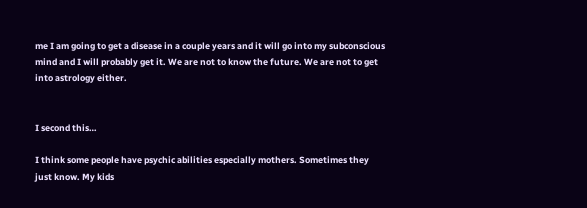me I am going to get a disease in a couple years and it will go into my subconscious mind and I will probably get it. We are not to know the future. We are not to get into astrology either.


I second this…

I think some people have psychic abilities especially mothers. Sometimes they just know. My kids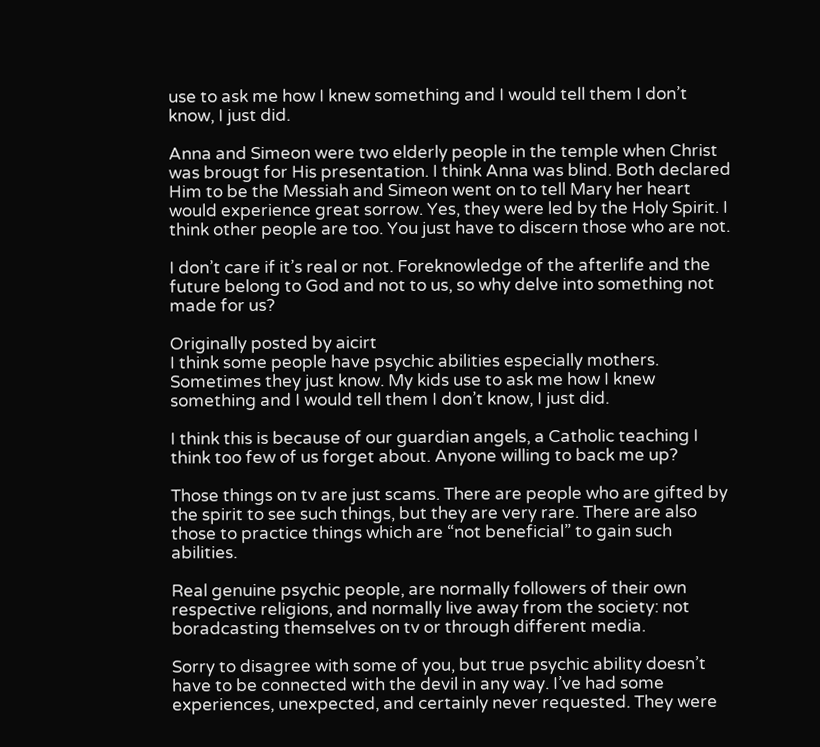use to ask me how I knew something and I would tell them I don’t know, I just did.

Anna and Simeon were two elderly people in the temple when Christ was brougt for His presentation. I think Anna was blind. Both declared Him to be the Messiah and Simeon went on to tell Mary her heart would experience great sorrow. Yes, they were led by the Holy Spirit. I think other people are too. You just have to discern those who are not.

I don’t care if it’s real or not. Foreknowledge of the afterlife and the future belong to God and not to us, so why delve into something not made for us?

Originally posted by aicirt
I think some people have psychic abilities especially mothers. Sometimes they just know. My kids use to ask me how I knew something and I would tell them I don’t know, I just did.

I think this is because of our guardian angels, a Catholic teaching I think too few of us forget about. Anyone willing to back me up?

Those things on tv are just scams. There are people who are gifted by the spirit to see such things, but they are very rare. There are also those to practice things which are “not beneficial” to gain such abilities.

Real genuine psychic people, are normally followers of their own respective religions, and normally live away from the society: not boradcasting themselves on tv or through different media.

Sorry to disagree with some of you, but true psychic ability doesn’t have to be connected with the devil in any way. I’ve had some experiences, unexpected, and certainly never requested. They were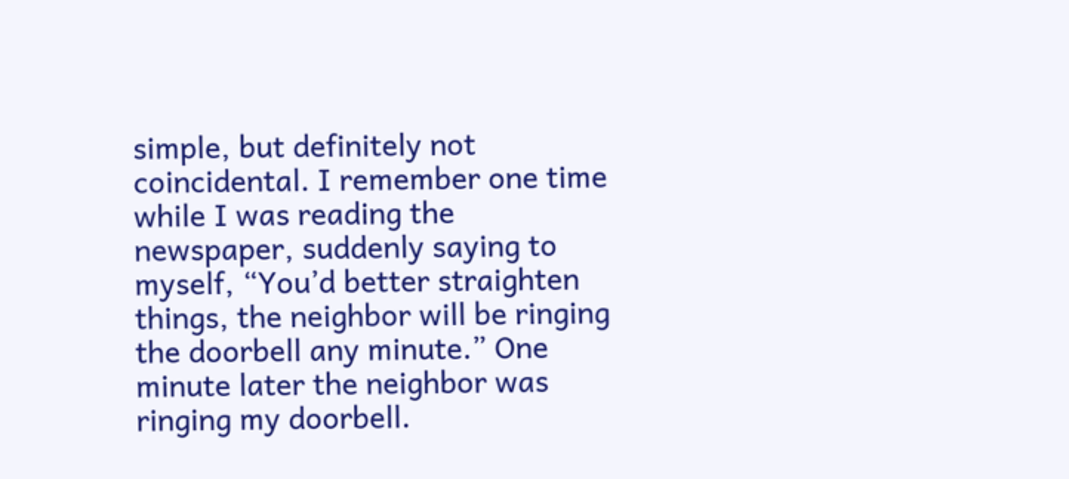simple, but definitely not coincidental. I remember one time while I was reading the newspaper, suddenly saying to myself, “You’d better straighten things, the neighbor will be ringing the doorbell any minute.” One minute later the neighbor was ringing my doorbell.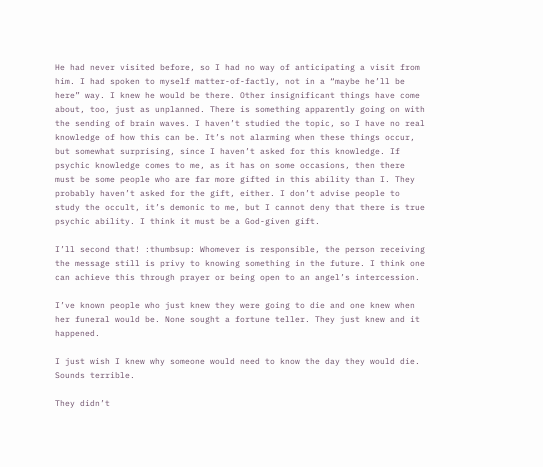He had never visited before, so I had no way of anticipating a visit from him. I had spoken to myself matter-of-factly, not in a “maybe he’ll be here” way. I knew he would be there. Other insignificant things have come about, too, just as unplanned. There is something apparently going on with the sending of brain waves. I haven’t studied the topic, so I have no real knowledge of how this can be. It’s not alarming when these things occur, but somewhat surprising, since I haven’t asked for this knowledge. If psychic knowledge comes to me, as it has on some occasions, then there must be some people who are far more gifted in this ability than I. They probably haven’t asked for the gift, either. I don’t advise people to study the occult, it’s demonic to me, but I cannot deny that there is true psychic ability. I think it must be a God-given gift.

I’ll second that! :thumbsup: Whomever is responsible, the person receiving the message still is privy to knowing something in the future. I think one can achieve this through prayer or being open to an angel’s intercession.

I’ve known people who just knew they were going to die and one knew when her funeral would be. None sought a fortune teller. They just knew and it happened.

I just wish I knew why someone would need to know the day they would die. Sounds terrible.

They didn’t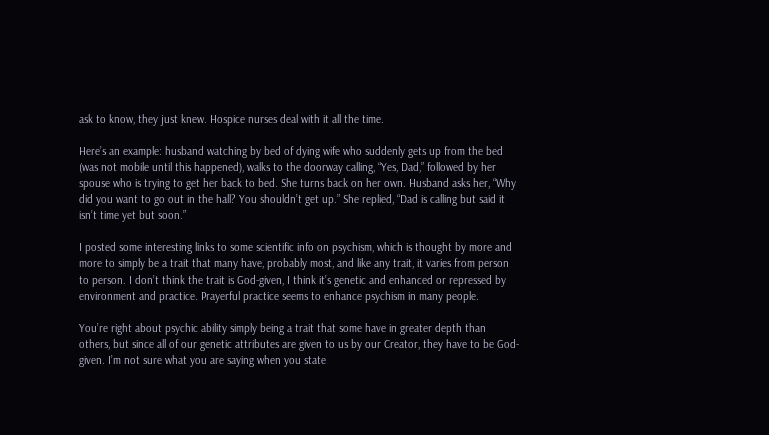ask to know, they just knew. Hospice nurses deal with it all the time.

Here’s an example: husband watching by bed of dying wife who suddenly gets up from the bed (was not mobile until this happened), walks to the doorway calling, “Yes, Dad,” followed by her spouse who is trying to get her back to bed. She turns back on her own. Husband asks her, “Why did you want to go out in the hall? You shouldn’t get up.” She replied, “Dad is calling but said it isn’t time yet but soon.”

I posted some interesting links to some scientific info on psychism, which is thought by more and more to simply be a trait that many have, probably most, and like any trait, it varies from person to person. I don’t think the trait is God-given, I think it’s genetic and enhanced or repressed by environment and practice. Prayerful practice seems to enhance psychism in many people.

You’re right about psychic ability simply being a trait that some have in greater depth than others, but since all of our genetic attributes are given to us by our Creator, they have to be God-given. I’m not sure what you are saying when you state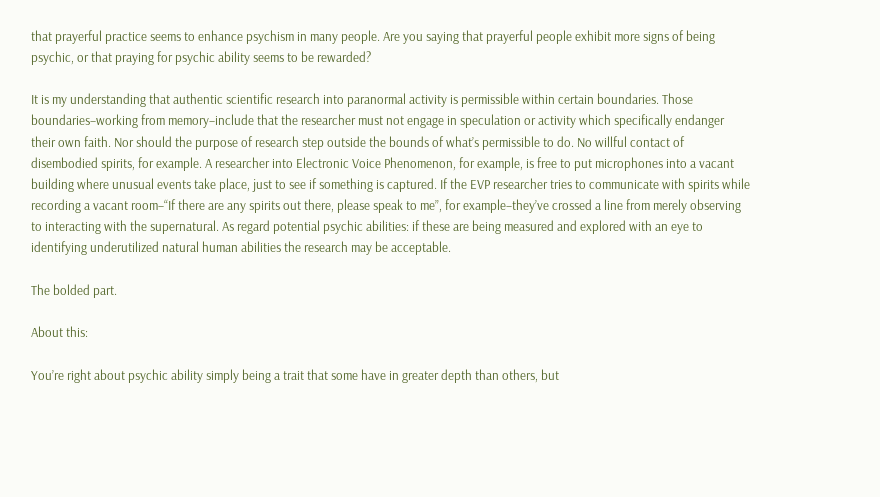that prayerful practice seems to enhance psychism in many people. Are you saying that prayerful people exhibit more signs of being psychic, or that praying for psychic ability seems to be rewarded?

It is my understanding that authentic scientific research into paranormal activity is permissible within certain boundaries. Those boundaries–working from memory–include that the researcher must not engage in speculation or activity which specifically endanger their own faith. Nor should the purpose of research step outside the bounds of what’s permissible to do. No willful contact of disembodied spirits, for example. A researcher into Electronic Voice Phenomenon, for example, is free to put microphones into a vacant building where unusual events take place, just to see if something is captured. If the EVP researcher tries to communicate with spirits while recording a vacant room–“If there are any spirits out there, please speak to me”, for example–they’ve crossed a line from merely observing to interacting with the supernatural. As regard potential psychic abilities: if these are being measured and explored with an eye to identifying underutilized natural human abilities the research may be acceptable.

The bolded part.

About this:

You’re right about psychic ability simply being a trait that some have in greater depth than others, but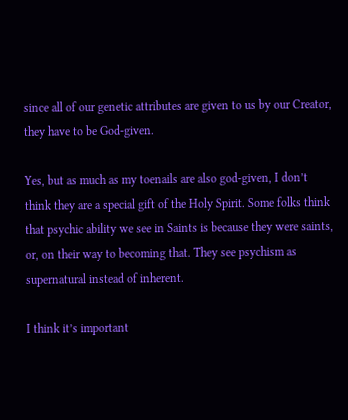since all of our genetic attributes are given to us by our Creator, they have to be God-given.

Yes, but as much as my toenails are also god-given, I don’t think they are a special gift of the Holy Spirit. Some folks think that psychic ability we see in Saints is because they were saints, or, on their way to becoming that. They see psychism as supernatural instead of inherent.

I think it’s important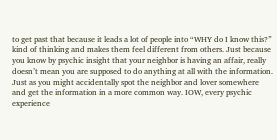to get past that because it leads a lot of people into “WHY do I know this?” kind of thinking and makes them feel different from others. Just because you know by psychic insight that your neighbor is having an affair, really doesn’t mean you are supposed to do anything at all with the information. Just as you might accidentally spot the neighbor and lover somewhere and get the information in a more common way. IOW, every psychic experience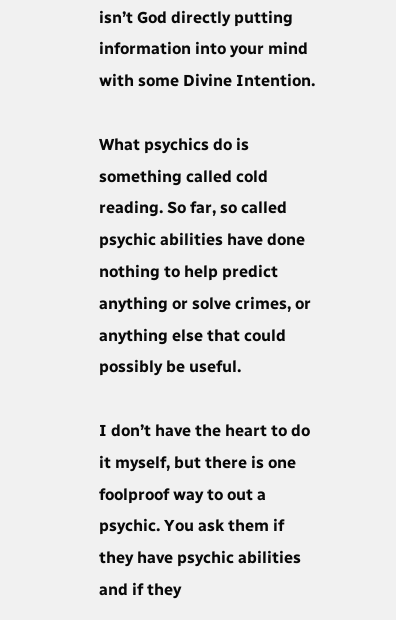isn’t God directly putting information into your mind with some Divine Intention.

What psychics do is something called cold reading. So far, so called psychic abilities have done nothing to help predict anything or solve crimes, or anything else that could possibly be useful.

I don’t have the heart to do it myself, but there is one foolproof way to out a psychic. You ask them if they have psychic abilities and if they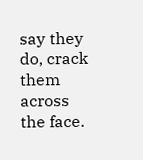say they do, crack them across the face.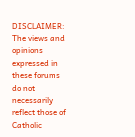DISCLAIMER: The views and opinions expressed in these forums do not necessarily reflect those of Catholic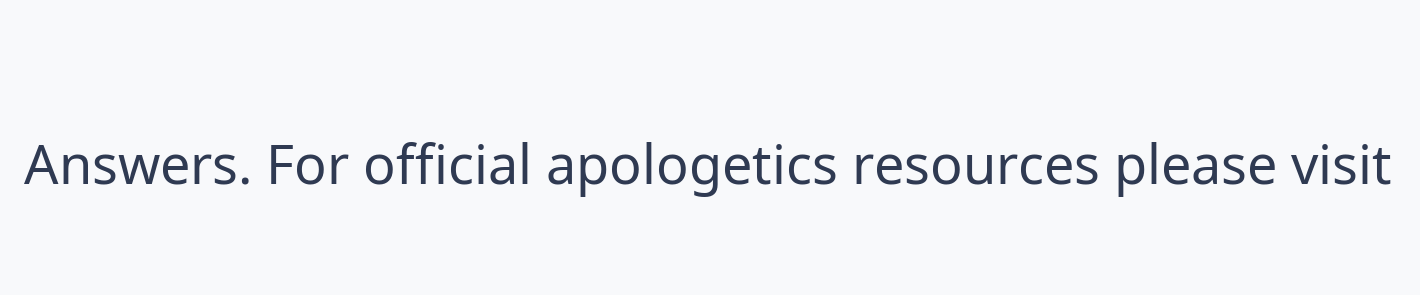Answers. For official apologetics resources please visit